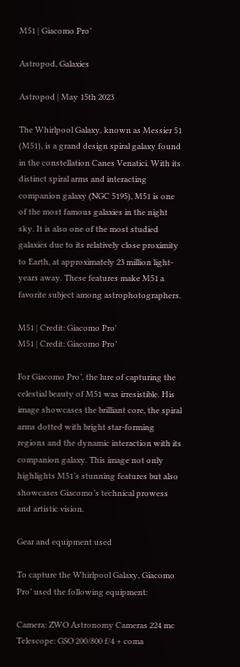M51 | Giacomo Pro’

Astropod, Galaxies

Astropod | May 15th 2023

The Whirlpool Galaxy, known as Messier 51 (M51), is a grand design spiral galaxy found in the constellation Canes Venatici. With its distinct spiral arms and interacting companion galaxy (NGC 5195), M51 is one of the most famous galaxies in the night sky. It is also one of the most studied galaxies due to its relatively close proximity to Earth, at approximately 23 million light-years away. These features make M51 a favorite subject among astrophotographers.

M51 | Credit: Giacomo Pro'
M51 | Credit: Giacomo Pro’

For Giacomo Pro’, the lure of capturing the celestial beauty of M51 was irresistible. His image showcases the brilliant core, the spiral arms dotted with bright star-forming regions and the dynamic interaction with its companion galaxy. This image not only highlights M51’s stunning features but also showcases Giacomo’s technical prowess and artistic vision.

Gear and equipment used

To capture the Whirlpool Galaxy, Giacomo Pro’ used the following equipment:

Camera: ZWO Astronomy Cameras 224 mc
Telescope: GSO 200/800 f/4 + coma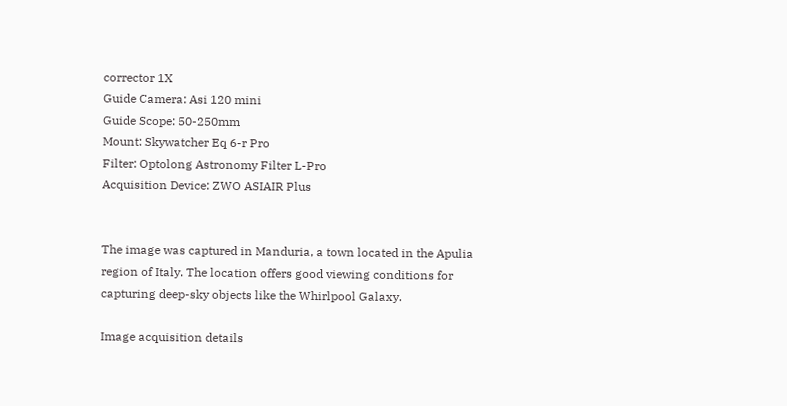corrector 1X
Guide Camera: Asi 120 mini
Guide Scope: 50-250mm
Mount: Skywatcher Eq 6-r Pro
Filter: Optolong Astronomy Filter L-Pro
Acquisition Device: ZWO ASIAIR Plus


The image was captured in Manduria, a town located in the Apulia region of Italy. The location offers good viewing conditions for capturing deep-sky objects like the Whirlpool Galaxy.

Image acquisition details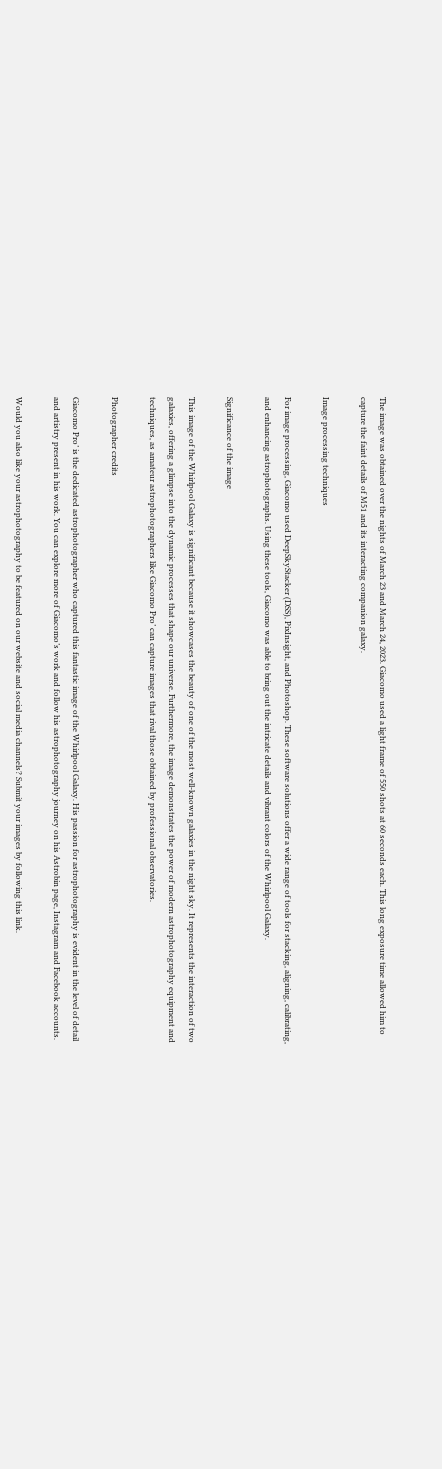The image was obtained over the nights of March 23 and March 24, 2023. Giacomo used a light frame of 550 shots at 60 seconds each. This long exposure time allowed him to capture the faint details of M51 and its interacting companion galaxy.

Image processing techniques

For image processing, Giacomo used DeepSkyStacker (DSS), PixInsight, and Photoshop. These software solutions offer a wide range of tools for stacking, aligning, calibrating, and enhancing astrophotographs. Using these tools, Giacomo was able to bring out the intricate details and vibrant colors of the Whirlpool Galaxy.

Significance of the image

This image of the Whirlpool Galaxy is significant because it showcases the beauty of one of the most well-known galaxies in the night sky. It represents the interaction of two galaxies, offering a glimpse into the dynamic processes that shape our universe. Furthermore, the image demonstrates the power of modern astrophotography equipment and techniques, as amateur astrophotographers like Giacomo Pro’ can capture images that rival those obtained by professional observatories.

Photographer credits

Giacomo Pro’ is the dedicated astrophotographer who captured this fantastic image of the Whirlpool Galaxy. His passion for astrophotography is evident in the level of detail and artistry present in his work. You can explore more of Giacomo’s work and follow his astrophotography journey on his Astrobin page, Instagram and Facebook accounts.

Would you also like your astrophotography to be featured on our website and social media channels? Submit your images by following this link.